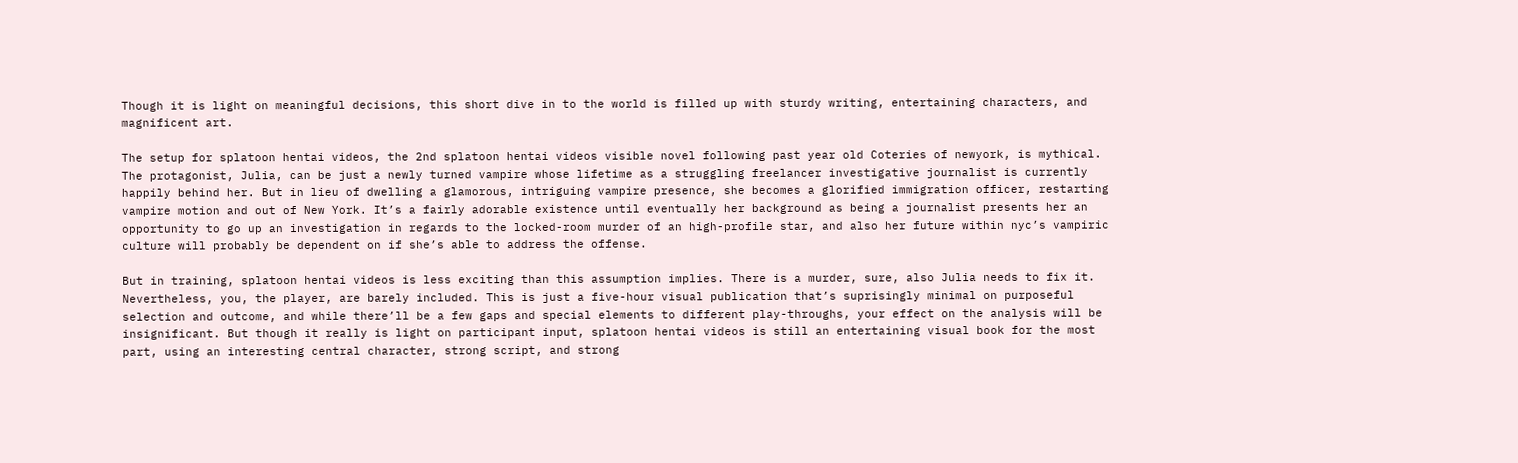Though it is light on meaningful decisions, this short dive in to the world is filled up with sturdy writing, entertaining characters, and magnificent art.

The setup for splatoon hentai videos, the 2nd splatoon hentai videos visible novel following past year old Coteries of newyork, is mythical. The protagonist, Julia, can be just a newly turned vampire whose lifetime as a struggling freelancer investigative journalist is currently happily behind her. But in lieu of dwelling a glamorous, intriguing vampire presence, she becomes a glorified immigration officer, restarting vampire motion and out of New York. It’s a fairly adorable existence until eventually her background as being a journalist presents her an opportunity to go up an investigation in regards to the locked-room murder of an high-profile star, and also her future within nyc’s vampiric culture will probably be dependent on if she’s able to address the offense.

But in training, splatoon hentai videos is less exciting than this assumption implies. There is a murder, sure, also Julia needs to fix it. Nevertheless, you, the player, are barely included. This is just a five-hour visual publication that’s suprisingly minimal on purposeful selection and outcome, and while there’ll be a few gaps and special elements to different play-throughs, your effect on the analysis will be insignificant. But though it really is light on participant input, splatoon hentai videos is still an entertaining visual book for the most part, using an interesting central character, strong script, and strong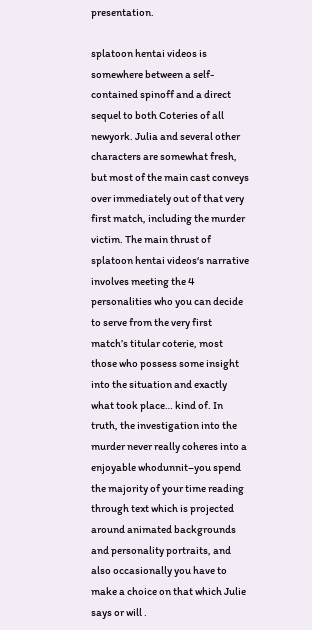presentation.

splatoon hentai videos is somewhere between a self-contained spinoff and a direct sequel to both Coteries of all newyork. Julia and several other characters are somewhat fresh, but most of the main cast conveys over immediately out of that very first match, including the murder victim. The main thrust of splatoon hentai videos‘s narrative involves meeting the 4 personalities who you can decide to serve from the very first match’s titular coterie, most those who possess some insight into the situation and exactly what took place… kind of. In truth, the investigation into the murder never really coheres into a enjoyable whodunnit–you spend the majority of your time reading through text which is projected around animated backgrounds and personality portraits, and also occasionally you have to make a choice on that which Julie says or will .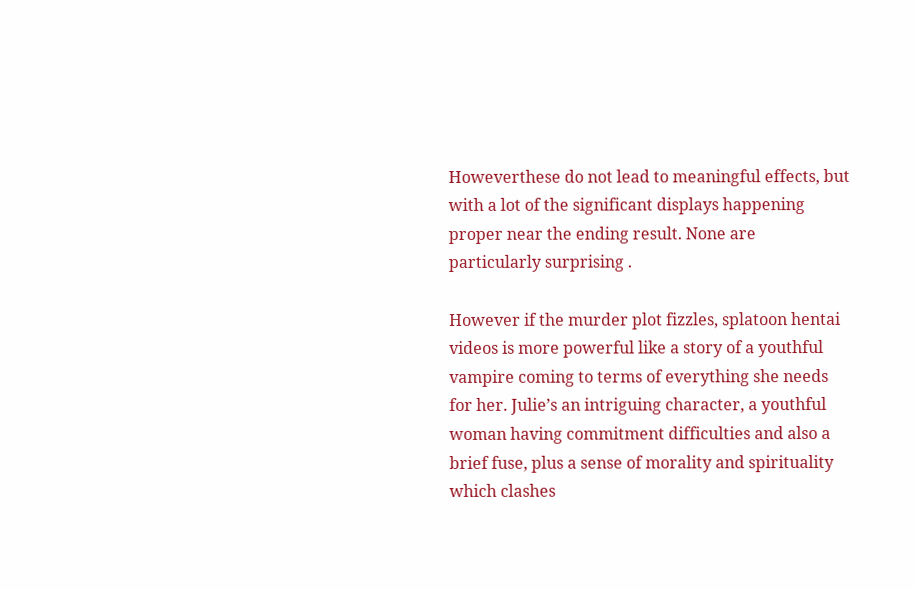Howeverthese do not lead to meaningful effects, but with a lot of the significant displays happening proper near the ending result. None are particularly surprising .

However if the murder plot fizzles, splatoon hentai videos is more powerful like a story of a youthful vampire coming to terms of everything she needs for her. Julie’s an intriguing character, a youthful woman having commitment difficulties and also a brief fuse, plus a sense of morality and spirituality which clashes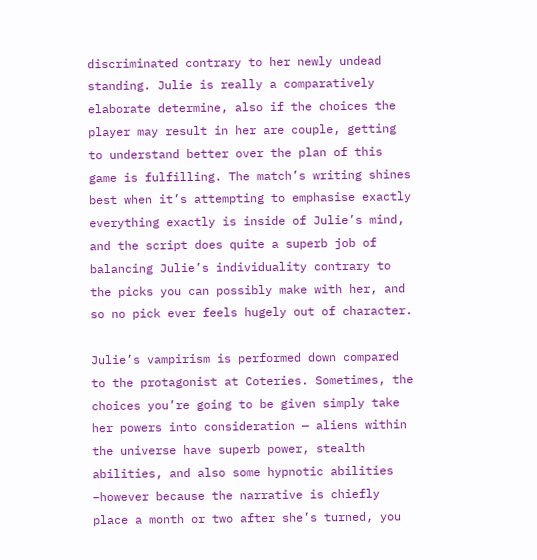discriminated contrary to her newly undead standing. Julie is really a comparatively elaborate determine, also if the choices the player may result in her are couple, getting to understand better over the plan of this game is fulfilling. The match’s writing shines best when it’s attempting to emphasise exactly everything exactly is inside of Julie’s mind, and the script does quite a superb job of balancing Julie’s individuality contrary to the picks you can possibly make with her, and so no pick ever feels hugely out of character.

Julie’s vampirism is performed down compared to the protagonist at Coteries. Sometimes, the choices you’re going to be given simply take her powers into consideration — aliens within the universe have superb power, stealth abilities, and also some hypnotic abilities –however because the narrative is chiefly place a month or two after she’s turned, you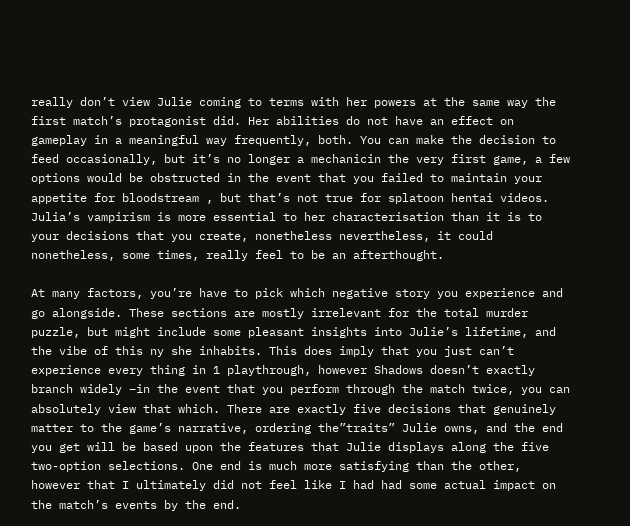really don’t view Julie coming to terms with her powers at the same way the first match’s protagonist did. Her abilities do not have an effect on gameplay in a meaningful way frequently, both. You can make the decision to feed occasionally, but it’s no longer a mechanicin the very first game, a few options would be obstructed in the event that you failed to maintain your appetite for bloodstream , but that’s not true for splatoon hentai videos. Julia’s vampirism is more essential to her characterisation than it is to your decisions that you create, nonetheless nevertheless, it could nonetheless, some times, really feel to be an afterthought.

At many factors, you’re have to pick which negative story you experience and go alongside. These sections are mostly irrelevant for the total murder puzzle, but might include some pleasant insights into Julie’s lifetime, and the vibe of this ny she inhabits. This does imply that you just can’t experience every thing in 1 playthrough, however Shadows doesn’t exactly branch widely –in the event that you perform through the match twice, you can absolutely view that which. There are exactly five decisions that genuinely matter to the game’s narrative, ordering the”traits” Julie owns, and the end you get will be based upon the features that Julie displays along the five two-option selections. One end is much more satisfying than the other, however that I ultimately did not feel like I had had some actual impact on the match’s events by the end.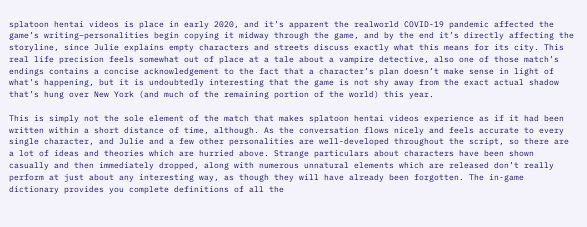splatoon hentai videos is place in early 2020, and it’s apparent the realworld COVID-19 pandemic affected the game’s writing–personalities begin copying it midway through the game, and by the end it’s directly affecting the storyline, since Julie explains empty characters and streets discuss exactly what this means for its city. This real life precision feels somewhat out of place at a tale about a vampire detective, also one of those match’s endings contains a concise acknowledgement to the fact that a character’s plan doesn’t make sense in light of what’s happening, but it is undoubtedly interesting that the game is not shy away from the exact actual shadow that’s hung over New York (and much of the remaining portion of the world) this year.

This is simply not the sole element of the match that makes splatoon hentai videos experience as if it had been written within a short distance of time, although. As the conversation flows nicely and feels accurate to every single character, and Julie and a few other personalities are well-developed throughout the script, so there are a lot of ideas and theories which are hurried above. Strange particulars about characters have been shown casually and then immediately dropped, along with numerous unnatural elements which are released don’t really perform at just about any interesting way, as though they will have already been forgotten. The in-game dictionary provides you complete definitions of all the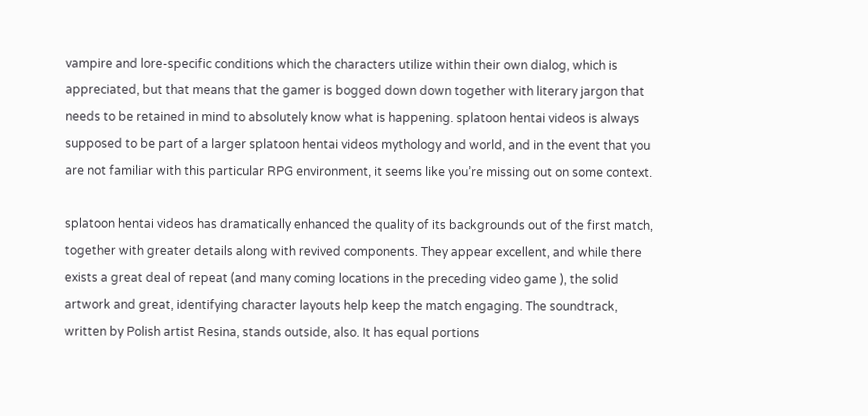vampire and lore-specific conditions which the characters utilize within their own dialog, which is appreciated, but that means that the gamer is bogged down down together with literary jargon that needs to be retained in mind to absolutely know what is happening. splatoon hentai videos is always supposed to be part of a larger splatoon hentai videos mythology and world, and in the event that you are not familiar with this particular RPG environment, it seems like you’re missing out on some context.

splatoon hentai videos has dramatically enhanced the quality of its backgrounds out of the first match, together with greater details along with revived components. They appear excellent, and while there exists a great deal of repeat (and many coming locations in the preceding video game ), the solid artwork and great, identifying character layouts help keep the match engaging. The soundtrack, written by Polish artist Resina, stands outside, also. It has equal portions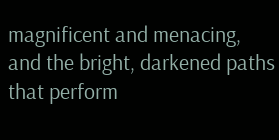magnificent and menacing, and the bright, darkened paths that perform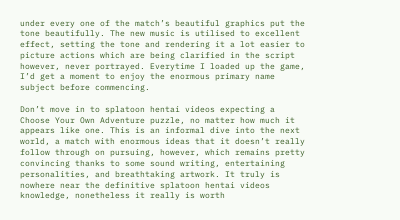under every one of the match’s beautiful graphics put the tone beautifully. The new music is utilised to excellent effect, setting the tone and rendering it a lot easier to picture actions which are being clarified in the script however, never portrayed. Everytime I loaded up the game, I’d get a moment to enjoy the enormous primary name subject before commencing.

Don’t move in to splatoon hentai videos expecting a Choose Your Own Adventure puzzle, no matter how much it appears like one. This is an informal dive into the next world, a match with enormous ideas that it doesn’t really follow through on pursuing, however, which remains pretty convincing thanks to some sound writing, entertaining personalities, and breathtaking artwork. It truly is nowhere near the definitive splatoon hentai videos knowledge, nonetheless it really is worth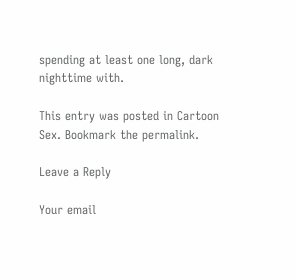spending at least one long, dark nighttime with.

This entry was posted in Cartoon Sex. Bookmark the permalink.

Leave a Reply

Your email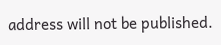address will not be published.